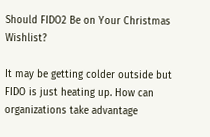Should FIDO2 Be on Your Christmas Wishlist?

It may be getting colder outside but FIDO is just heating up. How can organizations take advantage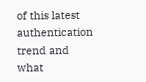of this latest authentication trend and what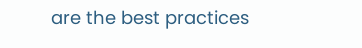are the best practices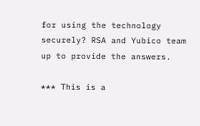for using the technology securely? RSA and Yubico team up to provide the answers.

*** This is a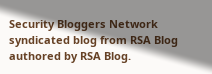Security Bloggers Network syndicated blog from RSA Blog authored by RSA Blog.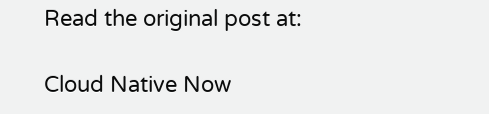Read the original post at:

Cloud Native Now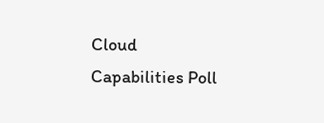Cloud Capabilities Poll